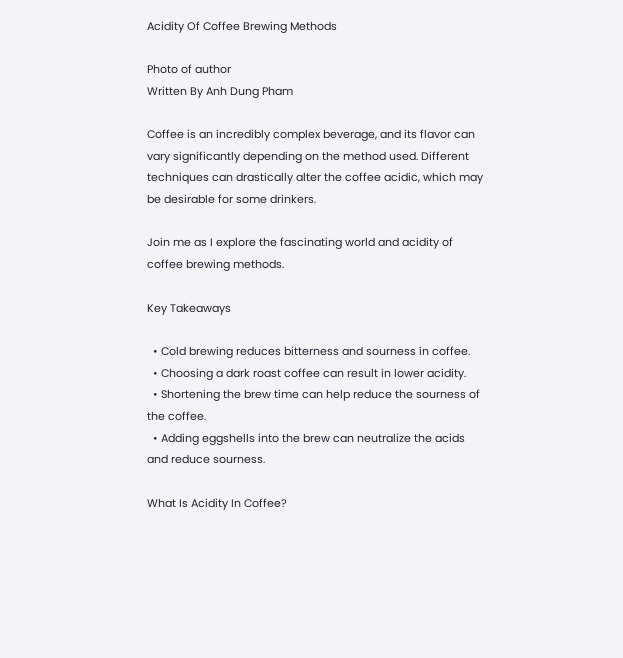Acidity Of Coffee Brewing Methods

Photo of author
Written By Anh Dung Pham

Coffee is an incredibly complex beverage, and its flavor can vary significantly depending on the method used. Different techniques can drastically alter the coffee acidic, which may be desirable for some drinkers.

Join me as I explore the fascinating world and acidity of coffee brewing methods.

Key Takeaways

  • Cold brewing reduces bitterness and sourness in coffee.
  • Choosing a dark roast coffee can result in lower acidity.
  • Shortening the brew time can help reduce the sourness of the coffee.
  • Adding eggshells into the brew can neutralize the acids and reduce sourness.

What Is Acidity In Coffee?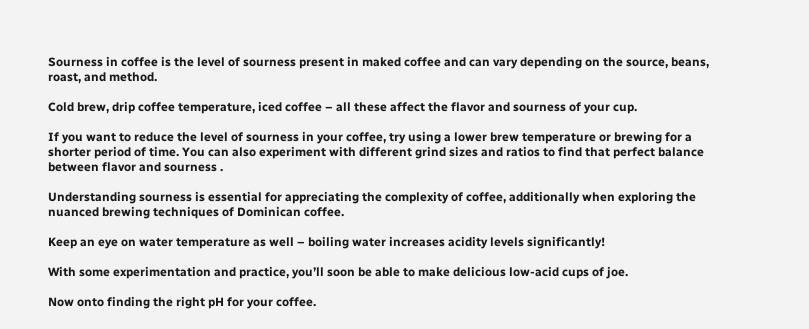Sourness in coffee is the level of sourness present in maked coffee and can vary depending on the source, beans, roast, and method.

Cold brew, drip coffee temperature, iced coffee – all these affect the flavor and sourness of your cup.

If you want to reduce the level of sourness in your coffee, try using a lower brew temperature or brewing for a shorter period of time. You can also experiment with different grind sizes and ratios to find that perfect balance between flavor and sourness .

Understanding sourness is essential for appreciating the complexity of coffee, additionally when exploring the nuanced brewing techniques of Dominican coffee.

Keep an eye on water temperature as well – boiling water increases acidity levels significantly!

With some experimentation and practice, you’ll soon be able to make delicious low-acid cups of joe.

Now onto finding the right pH for your coffee.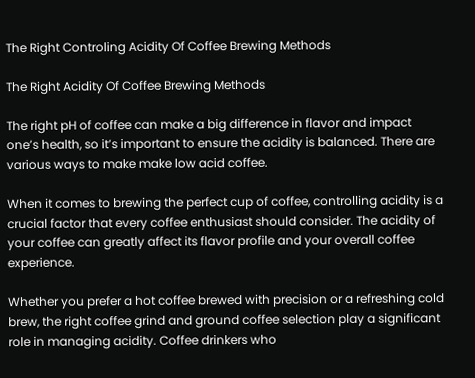The Right Controling Acidity Of Coffee Brewing Methods

The Right Acidity Of Coffee Brewing Methods

The right pH of coffee can make a big difference in flavor and impact one’s health, so it’s important to ensure the acidity is balanced. There are various ways to make make low acid coffee.

When it comes to brewing the perfect cup of coffee, controlling acidity is a crucial factor that every coffee enthusiast should consider. The acidity of your coffee can greatly affect its flavor profile and your overall coffee experience.

Whether you prefer a hot coffee brewed with precision or a refreshing cold brew, the right coffee grind and ground coffee selection play a significant role in managing acidity. Coffee drinkers who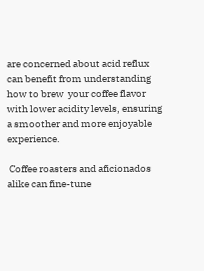are concerned about acid reflux can benefit from understanding how to brew  your coffee flavor with lower acidity levels, ensuring a smoother and more enjoyable experience.

 Coffee roasters and aficionados alike can fine-tune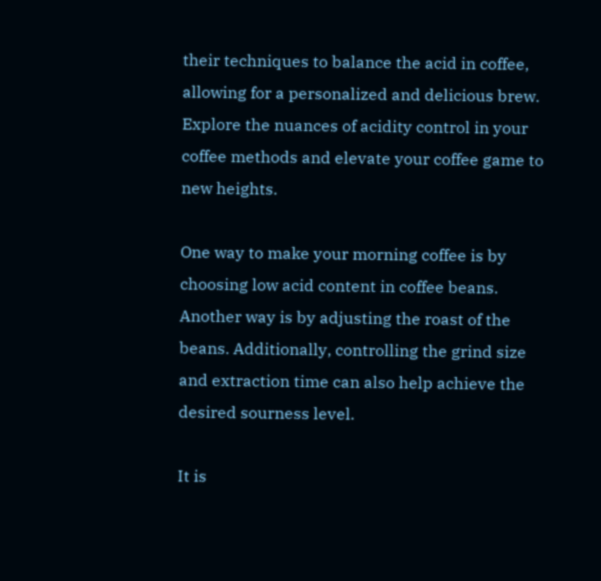their techniques to balance the acid in coffee, allowing for a personalized and delicious brew. Explore the nuances of acidity control in your coffee methods and elevate your coffee game to new heights.

One way to make your morning coffee is by choosing low acid content in coffee beans. Another way is by adjusting the roast of the beans. Additionally, controlling the grind size and extraction time can also help achieve the desired sourness level.

It is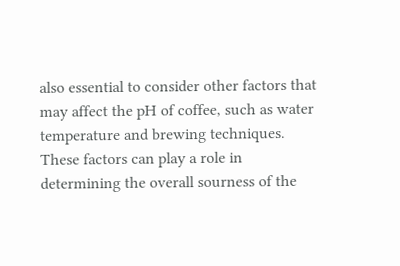also essential to consider other factors that may affect the pH of coffee, such as water temperature and brewing techniques. These factors can play a role in determining the overall sourness of the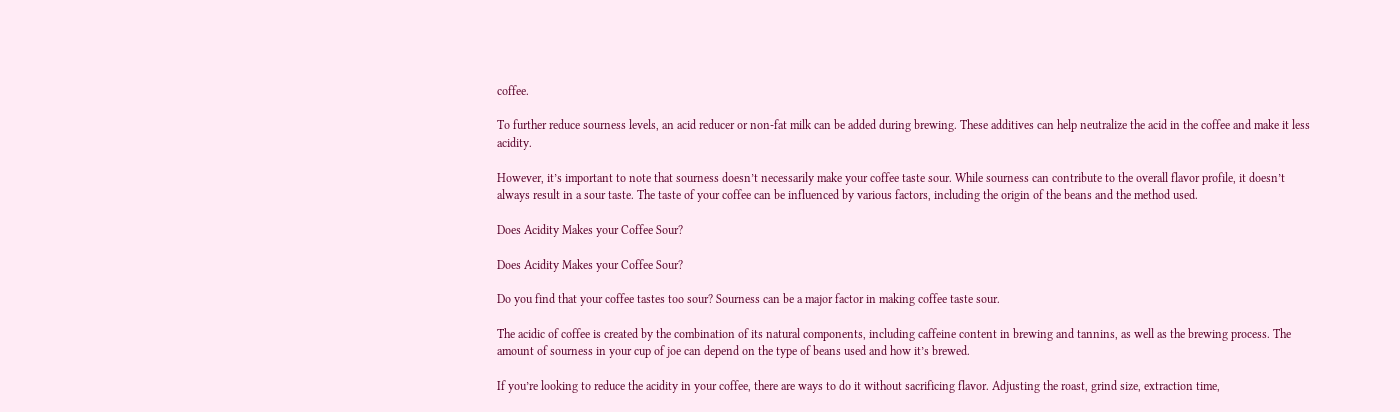coffee.

To further reduce sourness levels, an acid reducer or non-fat milk can be added during brewing. These additives can help neutralize the acid in the coffee and make it less acidity.

However, it’s important to note that sourness doesn’t necessarily make your coffee taste sour. While sourness can contribute to the overall flavor profile, it doesn’t always result in a sour taste. The taste of your coffee can be influenced by various factors, including the origin of the beans and the method used.

Does Acidity Makes your Coffee Sour?

Does Acidity Makes your Coffee Sour?

Do you find that your coffee tastes too sour? Sourness can be a major factor in making coffee taste sour.

The acidic of coffee is created by the combination of its natural components, including caffeine content in brewing and tannins, as well as the brewing process. The amount of sourness in your cup of joe can depend on the type of beans used and how it’s brewed.

If you’re looking to reduce the acidity in your coffee, there are ways to do it without sacrificing flavor. Adjusting the roast, grind size, extraction time,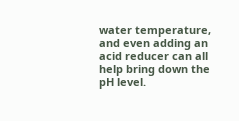water temperature, and even adding an acid reducer can all help bring down the pH level.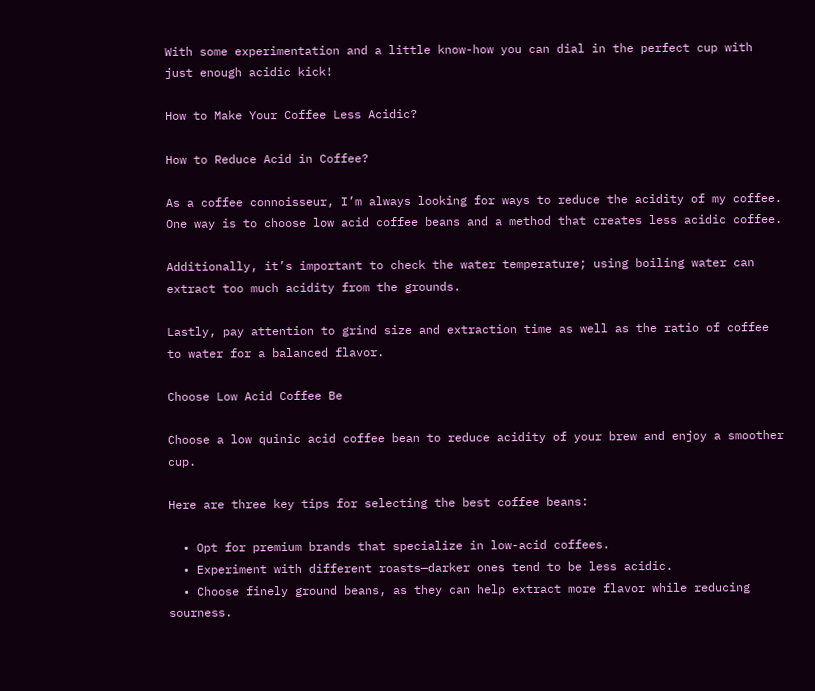With some experimentation and a little know-how you can dial in the perfect cup with just enough acidic kick!

How to Make Your Coffee Less Acidic?

How to Reduce Acid in Coffee?

As a coffee connoisseur, I’m always looking for ways to reduce the acidity of my coffee. One way is to choose low acid coffee beans and a method that creates less acidic coffee.

Additionally, it’s important to check the water temperature; using boiling water can extract too much acidity from the grounds.

Lastly, pay attention to grind size and extraction time as well as the ratio of coffee to water for a balanced flavor.

Choose Low Acid Coffee Be

Choose a low quinic acid coffee bean to reduce acidity of your brew and enjoy a smoother cup.

Here are three key tips for selecting the best coffee beans:

  • Opt for premium brands that specialize in low-acid coffees.
  • Experiment with different roasts—darker ones tend to be less acidic.
  • Choose finely ground beans, as they can help extract more flavor while reducing sourness.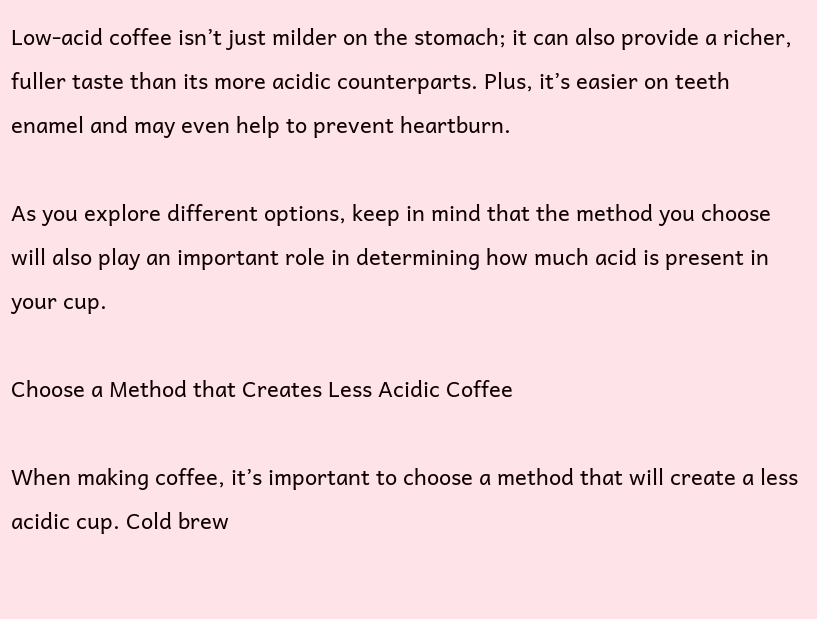Low-acid coffee isn’t just milder on the stomach; it can also provide a richer, fuller taste than its more acidic counterparts. Plus, it’s easier on teeth enamel and may even help to prevent heartburn.

As you explore different options, keep in mind that the method you choose will also play an important role in determining how much acid is present in your cup.

Choose a Method that Creates Less Acidic Coffee

When making coffee, it’s important to choose a method that will create a less acidic cup. Cold brew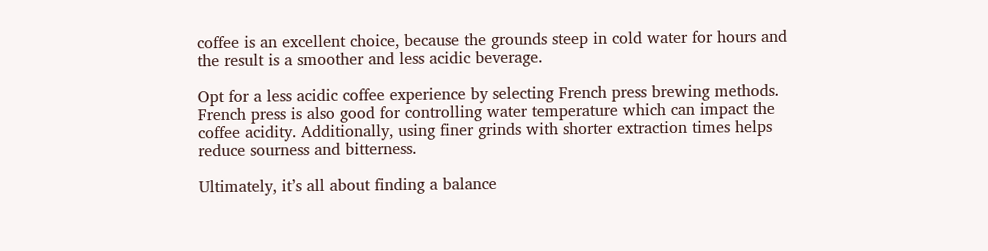coffee is an excellent choice, because the grounds steep in cold water for hours and the result is a smoother and less acidic beverage.

Opt for a less acidic coffee experience by selecting French press brewing methods. French press is also good for controlling water temperature which can impact the coffee acidity. Additionally, using finer grinds with shorter extraction times helps reduce sourness and bitterness.

Ultimately, it’s all about finding a balance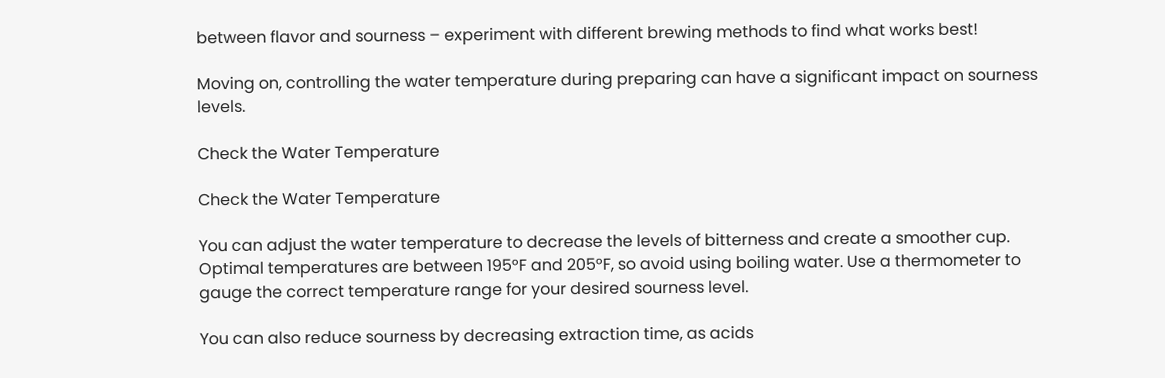between flavor and sourness – experiment with different brewing methods to find what works best!

Moving on, controlling the water temperature during preparing can have a significant impact on sourness levels.

Check the Water Temperature

Check the Water Temperature

You can adjust the water temperature to decrease the levels of bitterness and create a smoother cup. Optimal temperatures are between 195°F and 205°F, so avoid using boiling water. Use a thermometer to gauge the correct temperature range for your desired sourness level.

You can also reduce sourness by decreasing extraction time, as acids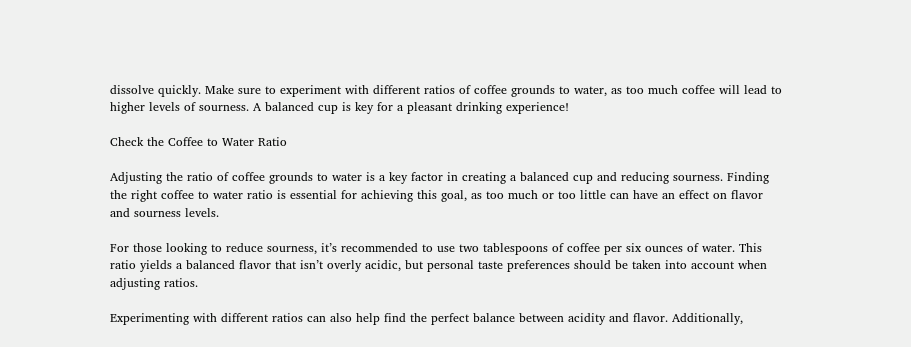dissolve quickly. Make sure to experiment with different ratios of coffee grounds to water, as too much coffee will lead to higher levels of sourness. A balanced cup is key for a pleasant drinking experience!

Check the Coffee to Water Ratio

Adjusting the ratio of coffee grounds to water is a key factor in creating a balanced cup and reducing sourness. Finding the right coffee to water ratio is essential for achieving this goal, as too much or too little can have an effect on flavor and sourness levels.

For those looking to reduce sourness, it’s recommended to use two tablespoons of coffee per six ounces of water. This ratio yields a balanced flavor that isn’t overly acidic, but personal taste preferences should be taken into account when adjusting ratios.

Experimenting with different ratios can also help find the perfect balance between acidity and flavor. Additionally,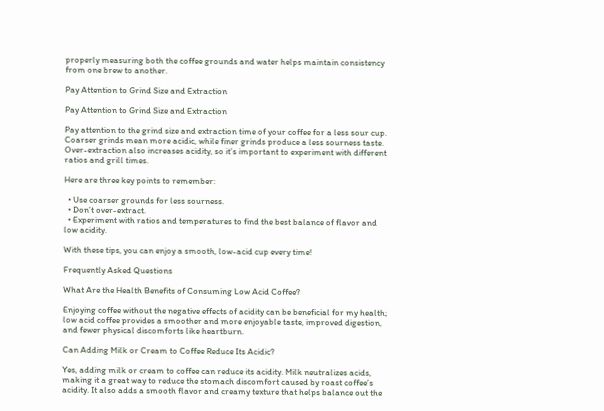properly measuring both the coffee grounds and water helps maintain consistency from one brew to another.

Pay Attention to Grind Size and Extraction

Pay Attention to Grind Size and Extraction

Pay attention to the grind size and extraction time of your coffee for a less sour cup. Coarser grinds mean more acidic, while finer grinds produce a less sourness taste. Over-extraction also increases acidity, so it’s important to experiment with different ratios and grill times.

Here are three key points to remember:

  • Use coarser grounds for less sourness.
  • Don’t over-extract.
  • Experiment with ratios and temperatures to find the best balance of flavor and low acidity.

With these tips, you can enjoy a smooth, low-acid cup every time!

Frequently Asked Questions

What Are the Health Benefits of Consuming Low Acid Coffee?

Enjoying coffee without the negative effects of acidity can be beneficial for my health; low acid coffee provides a smoother and more enjoyable taste, improved digestion, and fewer physical discomforts like heartburn.

Can Adding Milk or Cream to Coffee Reduce Its Acidic?

Yes, adding milk or cream to coffee can reduce its acidity. Milk neutralizes acids, making it a great way to reduce the stomach discomfort caused by roast coffee’s acidity. It also adds a smooth flavor and creamy texture that helps balance out the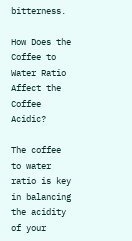bitterness.

How Does the Coffee to Water Ratio Affect the Coffee Acidic?

The coffee to water ratio is key in balancing the acidity of your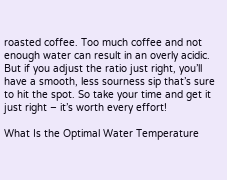roasted coffee. Too much coffee and not enough water can result in an overly acidic. But if you adjust the ratio just right, you’ll have a smooth, less sourness sip that’s sure to hit the spot. So take your time and get it just right – it’s worth every effort!

What Is the Optimal Water Temperature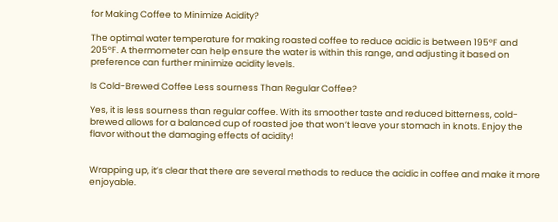for Making Coffee to Minimize Acidity?

The optimal water temperature for making roasted coffee to reduce acidic is between 195°F and 205°F. A thermometer can help ensure the water is within this range, and adjusting it based on preference can further minimize acidity levels.

Is Cold-Brewed Coffee Less sourness Than Regular Coffee?

Yes, it is less sourness than regular coffee. With its smoother taste and reduced bitterness, cold-brewed allows for a balanced cup of roasted joe that won’t leave your stomach in knots. Enjoy the flavor without the damaging effects of acidity!


Wrapping up, it’s clear that there are several methods to reduce the acidic in coffee and make it more enjoyable.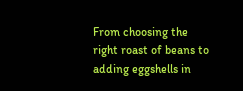From choosing the right roast of beans to adding eggshells in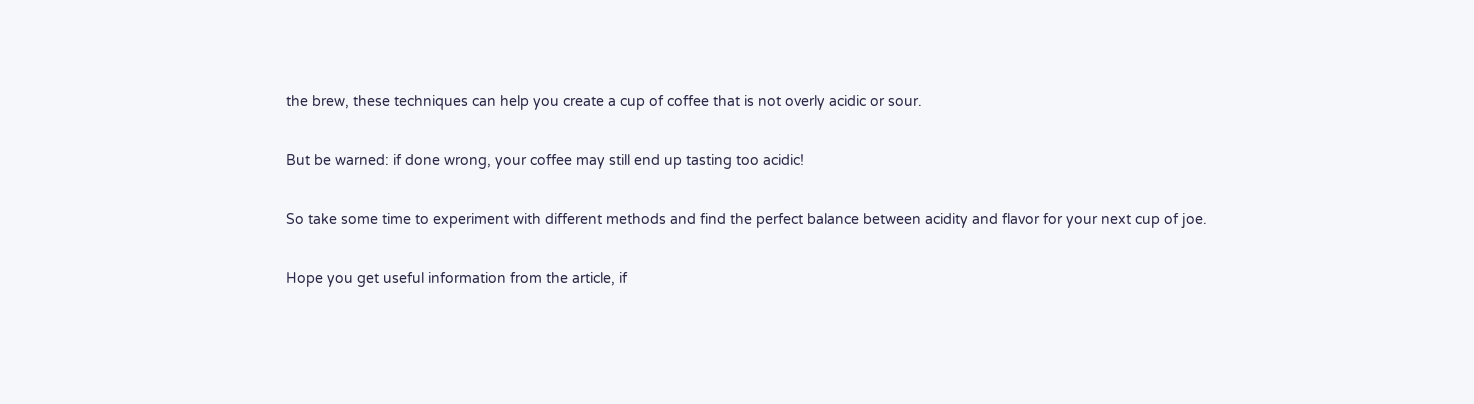the brew, these techniques can help you create a cup of coffee that is not overly acidic or sour.

But be warned: if done wrong, your coffee may still end up tasting too acidic!

So take some time to experiment with different methods and find the perfect balance between acidity and flavor for your next cup of joe.

Hope you get useful information from the article, if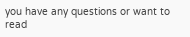you have any questions or want to read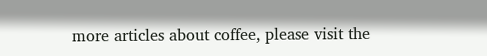more articles about coffee, please visit the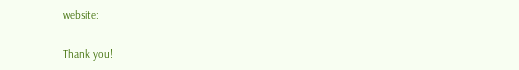website:

Thank you!